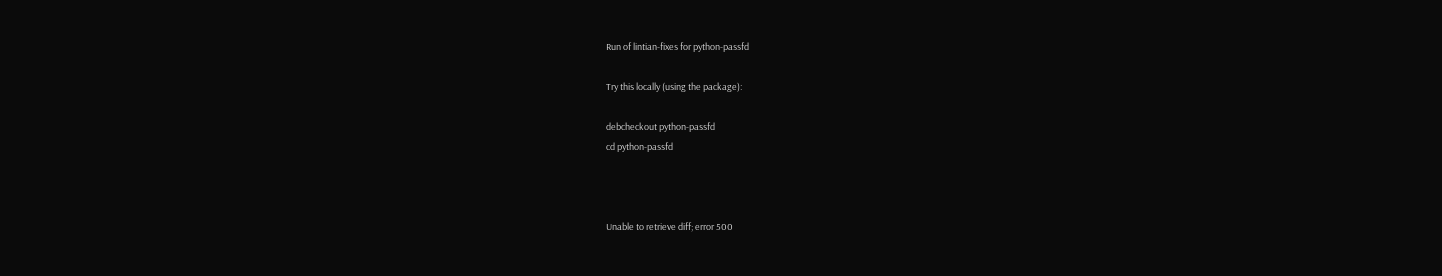Run of lintian-fixes for python-passfd

Try this locally (using the package):

debcheckout python-passfd
cd python-passfd



Unable to retrieve diff; error 500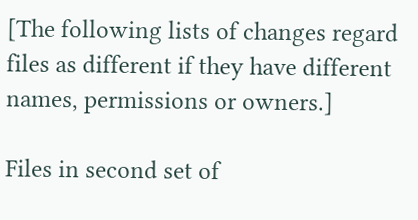[The following lists of changes regard files as different if they have different names, permissions or owners.]

Files in second set of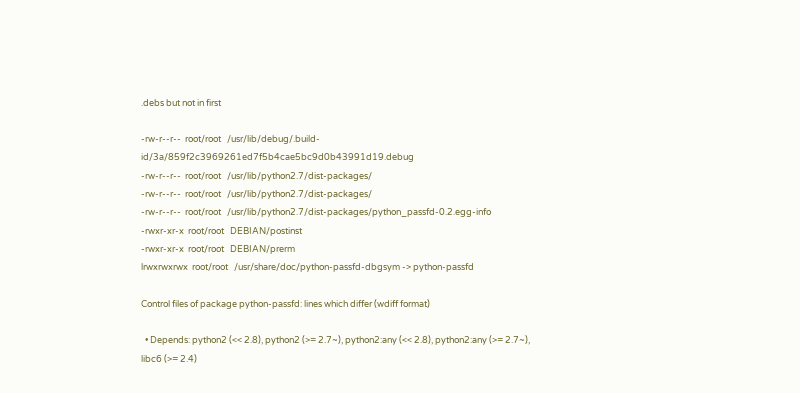.debs but not in first

-rw-r--r--  root/root   /usr/lib/debug/.build-id/3a/859f2c3969261ed7f5b4cae5bc9d0b43991d19.debug
-rw-r--r--  root/root   /usr/lib/python2.7/dist-packages/
-rw-r--r--  root/root   /usr/lib/python2.7/dist-packages/
-rw-r--r--  root/root   /usr/lib/python2.7/dist-packages/python_passfd-0.2.egg-info
-rwxr-xr-x  root/root   DEBIAN/postinst
-rwxr-xr-x  root/root   DEBIAN/prerm
lrwxrwxrwx  root/root   /usr/share/doc/python-passfd-dbgsym -> python-passfd

Control files of package python-passfd: lines which differ (wdiff format)

  • Depends: python2 (<< 2.8), python2 (>= 2.7~), python2:any (<< 2.8), python2:any (>= 2.7~), libc6 (>= 2.4)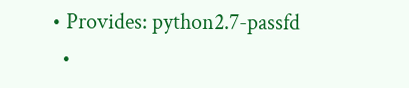• Provides: python2.7-passfd
  •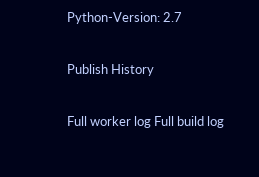Python-Version: 2.7

Publish History

Full worker log Full build log